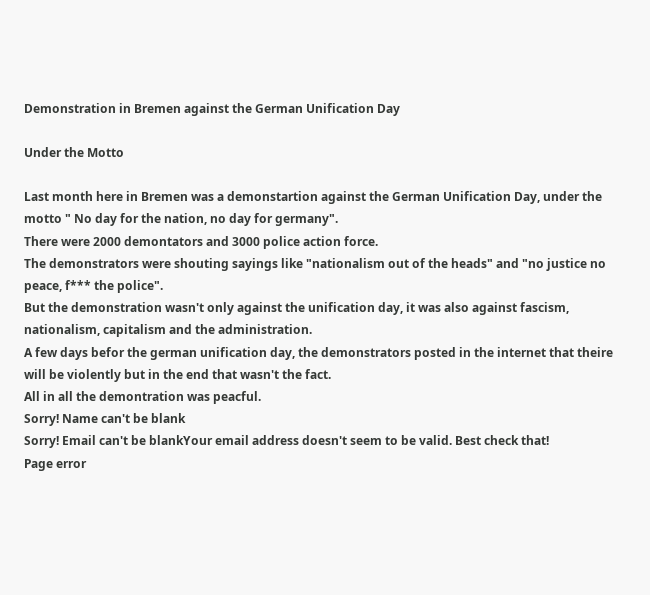Demonstration in Bremen against the German Unification Day

Under the Motto

Last month here in Bremen was a demonstartion against the German Unification Day, under the motto " No day for the nation, no day for germany".
There were 2000 demontators and 3000 police action force.
The demonstrators were shouting sayings like "nationalism out of the heads" and "no justice no peace, f*** the police".
But the demonstration wasn't only against the unification day, it was also against fascism, nationalism, capitalism and the administration.
A few days befor the german unification day, the demonstrators posted in the internet that theire will be violently but in the end that wasn't the fact.
All in all the demontration was peacful.
Sorry! Name can't be blank
Sorry! Email can't be blankYour email address doesn't seem to be valid. Best check that!
Page error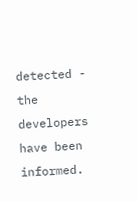detected - the developers have been informed.